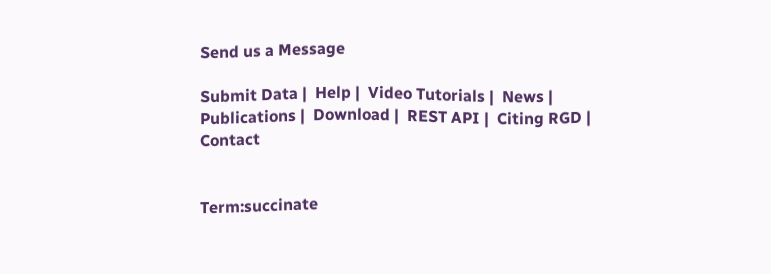Send us a Message

Submit Data |  Help |  Video Tutorials |  News |  Publications |  Download |  REST API |  Citing RGD |  Contact


Term:succinate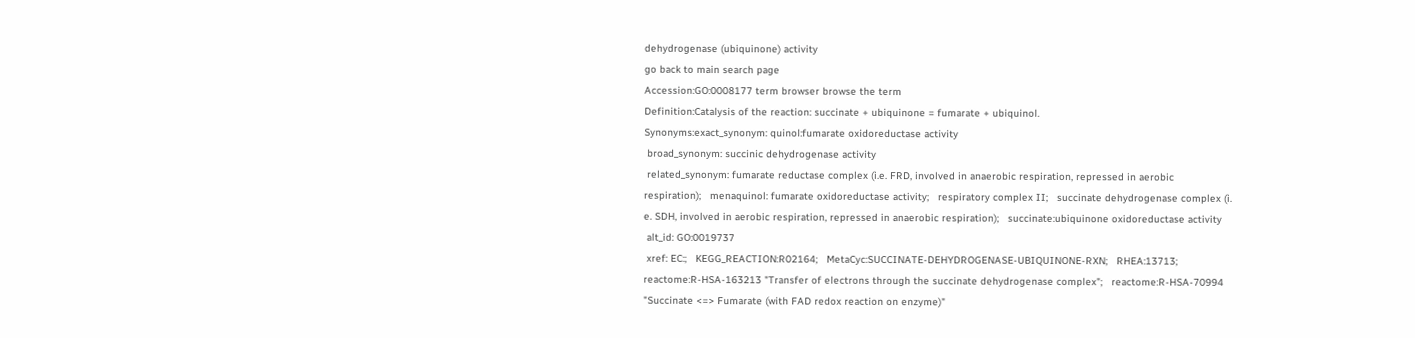dehydrogenase (ubiquinone) activity
go back to main search page
Accession:GO:0008177 term browser browse the term
Definition:Catalysis of the reaction: succinate + ubiquinone = fumarate + ubiquinol.
Synonyms:exact_synonym: quinol:fumarate oxidoreductase activity
 broad_synonym: succinic dehydrogenase activity
 related_synonym: fumarate reductase complex (i.e. FRD, involved in anaerobic respiration, repressed in aerobic respiration);   menaquinol: fumarate oxidoreductase activity;   respiratory complex II;   succinate dehydrogenase complex (i. e. SDH, involved in aerobic respiration, repressed in anaerobic respiration);   succinate:ubiquinone oxidoreductase activity
 alt_id: GO:0019737
 xref: EC:;   KEGG_REACTION:R02164;   MetaCyc:SUCCINATE-DEHYDROGENASE-UBIQUINONE-RXN;   RHEA:13713;   reactome:R-HSA-163213 "Transfer of electrons through the succinate dehydrogenase complex";   reactome:R-HSA-70994 "Succinate <=> Fumarate (with FAD redox reaction on enzyme)"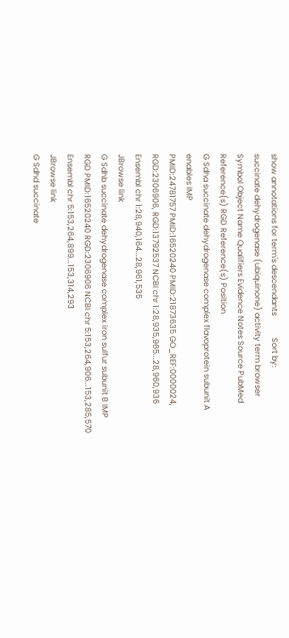show annotations for term's descendants           Sort by:
succinate dehydrogenase (ubiquinone) activity term browser
Symbol Object Name Qualifiers Evidence Notes Source PubMed Reference(s) RGD Reference(s) Position
G Sdha succinate dehydrogenase complex flavoprotein subunit A enables IMP
PMID:24781757 PMID:16520240 PMID:21873635 GO_REF:0000024, RGD:2306906, RGD:13792537 NCBI chr 1:28,935,965...28,960,936
Ensembl chr 1:28,940,164...28,961,535
JBrowse link
G Sdhb succinate dehydrogenase complex iron sulfur subunit B IMP RGD PMID:16520240 RGD:2306906 NCBI chr 5:153,264,906...153,285,570
Ensembl chr 5:153,264,899...153,314,293
JBrowse link
G Sdhd succinate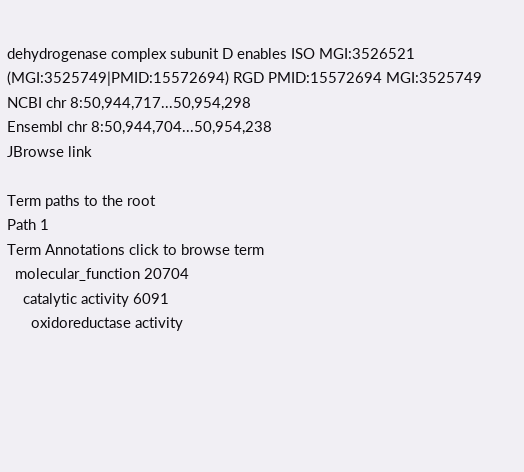dehydrogenase complex subunit D enables ISO MGI:3526521 (MGI:3525749|PMID:15572694) RGD PMID:15572694 MGI:3525749 NCBI chr 8:50,944,717...50,954,298
Ensembl chr 8:50,944,704...50,954,238
JBrowse link

Term paths to the root
Path 1
Term Annotations click to browse term
  molecular_function 20704
    catalytic activity 6091
      oxidoreductase activity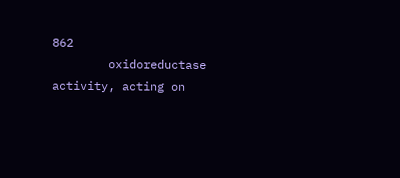862
        oxidoreductase activity, acting on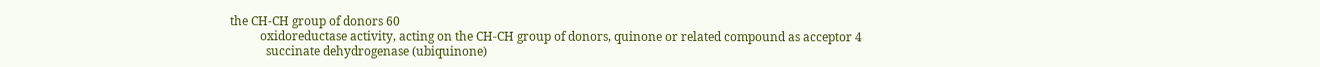the CH-CH group of donors 60
          oxidoreductase activity, acting on the CH-CH group of donors, quinone or related compound as acceptor 4
            succinate dehydrogenase (ubiquinone)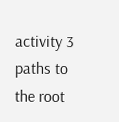activity 3
paths to the root